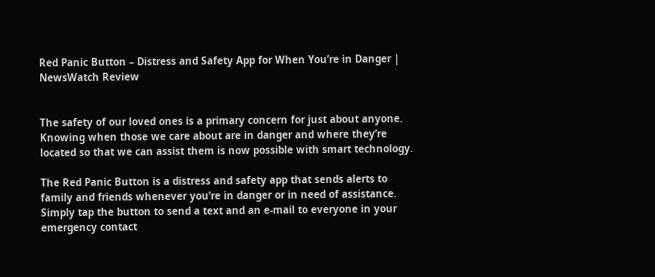Red Panic Button – Distress and Safety App for When You’re in Danger | NewsWatch Review


The safety of our loved ones is a primary concern for just about anyone. Knowing when those we care about are in danger and where they’re located so that we can assist them is now possible with smart technology.

The Red Panic Button is a distress and safety app that sends alerts to family and friends whenever you’re in danger or in need of assistance. Simply tap the button to send a text and an e-mail to everyone in your emergency contact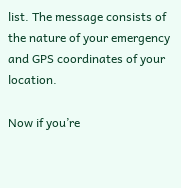list. The message consists of the nature of your emergency and GPS coordinates of your location.

Now if you’re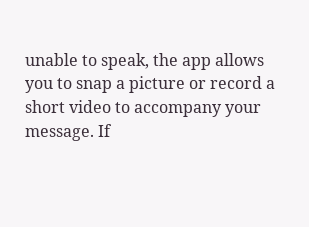unable to speak, the app allows you to snap a picture or record a short video to accompany your message. If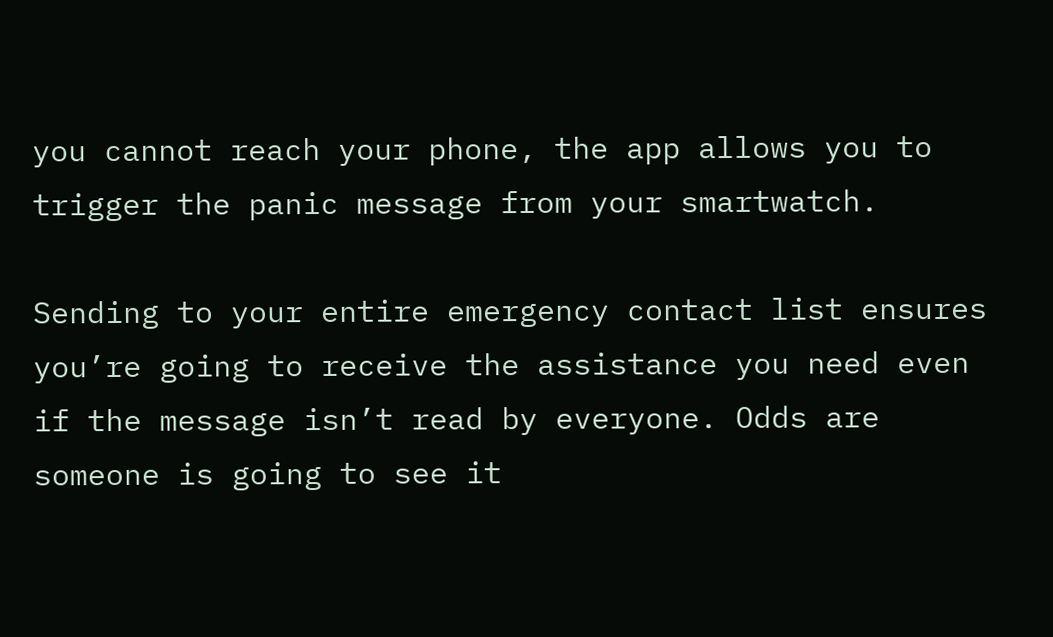you cannot reach your phone, the app allows you to trigger the panic message from your smartwatch.

Sending to your entire emergency contact list ensures you’re going to receive the assistance you need even if the message isn’t read by everyone. Odds are someone is going to see it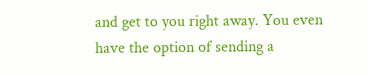and get to you right away. You even have the option of sending a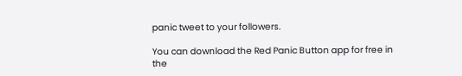panic tweet to your followers.

You can download the Red Panic Button app for free in the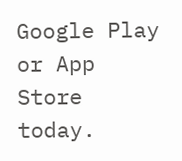Google Play or App Store today.